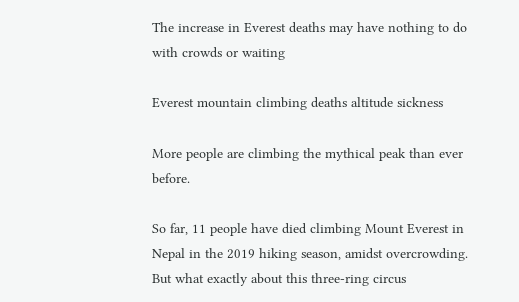The increase in Everest deaths may have nothing to do with crowds or waiting

Everest mountain climbing deaths altitude sickness

More people are climbing the mythical peak than ever before.

So far, 11 people have died climbing Mount Everest in Nepal in the 2019 hiking season, amidst overcrowding. But what exactly about this three-ring circus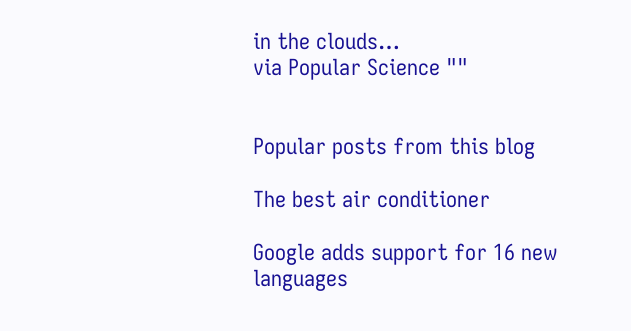in the clouds…
via Popular Science ""


Popular posts from this blog

The best air conditioner

Google adds support for 16 new languages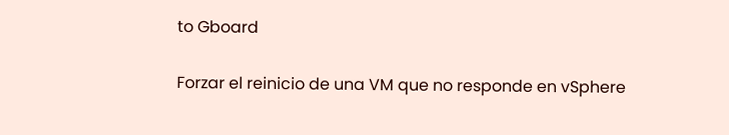to Gboard

Forzar el reinicio de una VM que no responde en vSphere